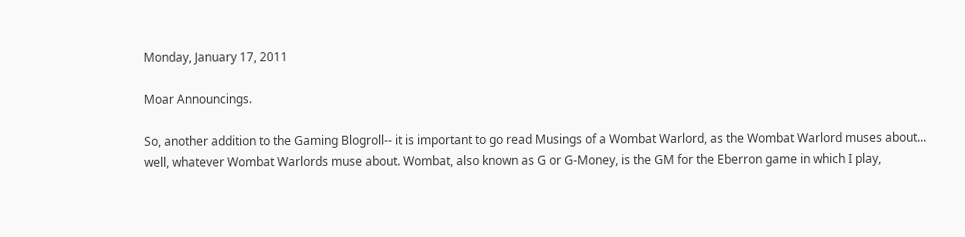Monday, January 17, 2011

Moar Announcings.

So, another addition to the Gaming Blogroll-- it is important to go read Musings of a Wombat Warlord, as the Wombat Warlord muses about... well, whatever Wombat Warlords muse about. Wombat, also known as G or G-Money, is the GM for the Eberron game in which I play,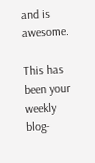and is awesome.

This has been your weekly blog-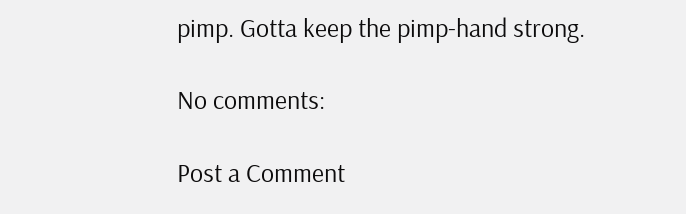pimp. Gotta keep the pimp-hand strong.

No comments:

Post a Comment